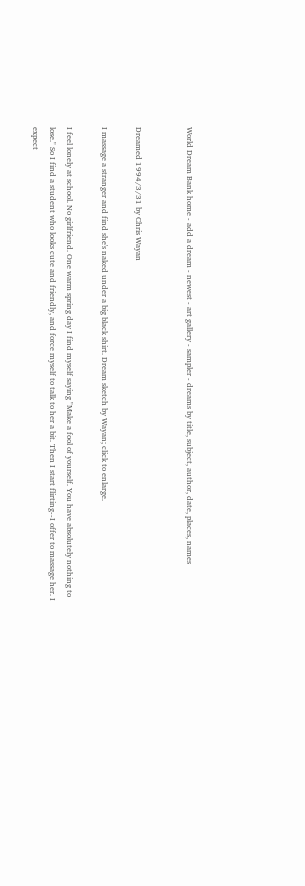World Dream Bank home - add a dream - newest - art gallery - sampler - dreams by title, subject, author, date, places, names


Dreamed 1994/3/31 by Chris Wayan

I massage a stranger and find she's naked under a big black shirt. Dream sketch by Wayan; click to enlarge.

I feel lonely at school. No girlfriend. One warm spring day I find myself saying "Make a fool of yourself. You have absolutely nothing to lose." So I find a student who looks cute and friendly, and force myself to talk to her a bit. Then I start flirting--I offer to massage her. I expect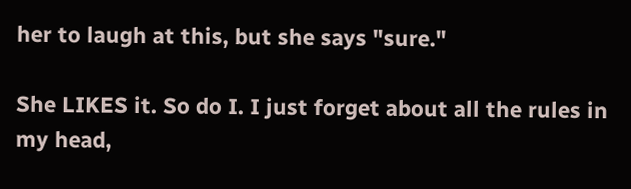her to laugh at this, but she says "sure."

She LIKES it. So do I. I just forget about all the rules in my head,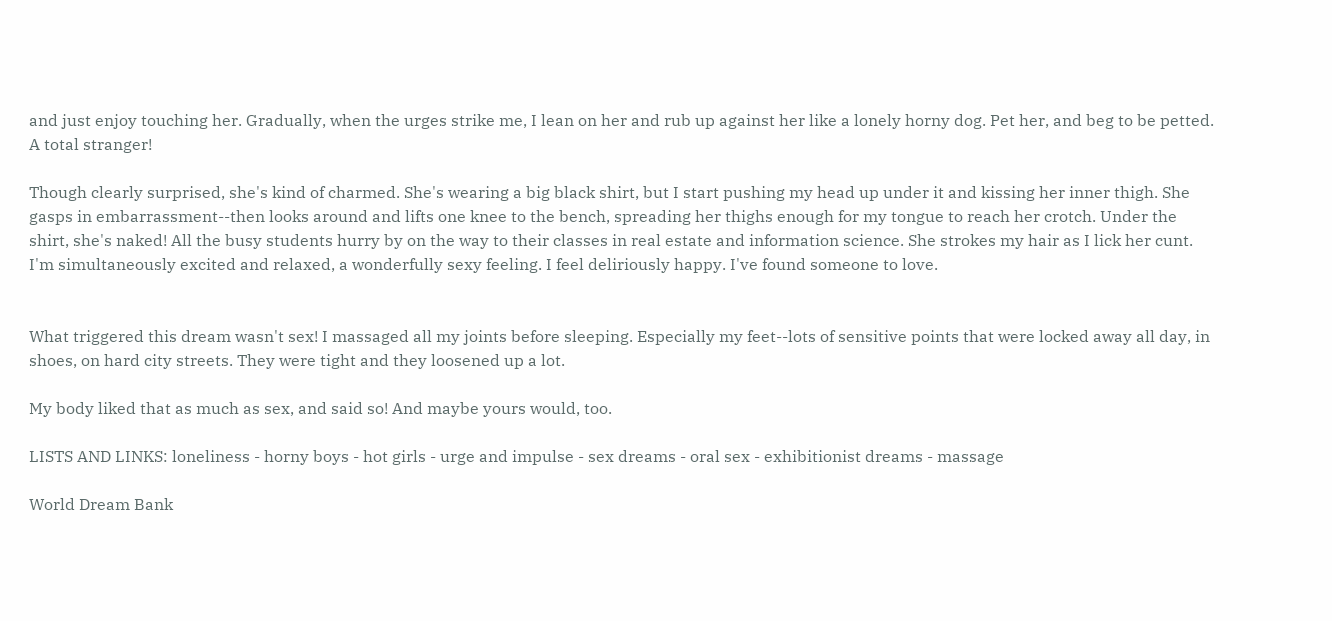and just enjoy touching her. Gradually, when the urges strike me, I lean on her and rub up against her like a lonely horny dog. Pet her, and beg to be petted. A total stranger!

Though clearly surprised, she's kind of charmed. She's wearing a big black shirt, but I start pushing my head up under it and kissing her inner thigh. She gasps in embarrassment--then looks around and lifts one knee to the bench, spreading her thighs enough for my tongue to reach her crotch. Under the shirt, she's naked! All the busy students hurry by on the way to their classes in real estate and information science. She strokes my hair as I lick her cunt. I'm simultaneously excited and relaxed, a wonderfully sexy feeling. I feel deliriously happy. I've found someone to love.


What triggered this dream wasn't sex! I massaged all my joints before sleeping. Especially my feet--lots of sensitive points that were locked away all day, in shoes, on hard city streets. They were tight and they loosened up a lot.

My body liked that as much as sex, and said so! And maybe yours would, too.

LISTS AND LINKS: loneliness - horny boys - hot girls - urge and impulse - sex dreams - oral sex - exhibitionist dreams - massage

World Dream Bank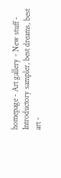homepage - Art gallery - New stuff - Introductory sampler, best dreams, best art -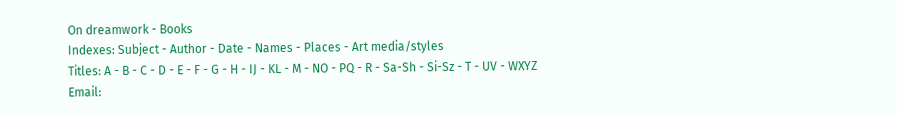On dreamwork - Books
Indexes: Subject - Author - Date - Names - Places - Art media/styles
Titles: A - B - C - D - E - F - G - H - IJ - KL - M - NO - PQ - R - Sa-Sh - Si-Sz - T - UV - WXYZ
Email: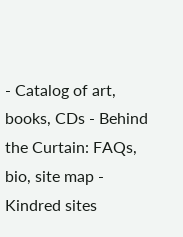- Catalog of art, books, CDs - Behind the Curtain: FAQs, bio, site map - Kindred sites